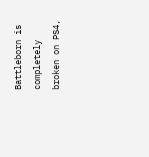Battleborn is completely broken on PS4,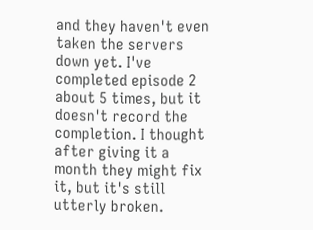and they haven't even taken the servers down yet. I've completed episode 2 about 5 times, but it doesn't record the completion. I thought after giving it a month they might fix it, but it's still utterly broken.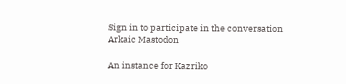Sign in to participate in the conversation
Arkaic Mastodon

An instance for Kazriko